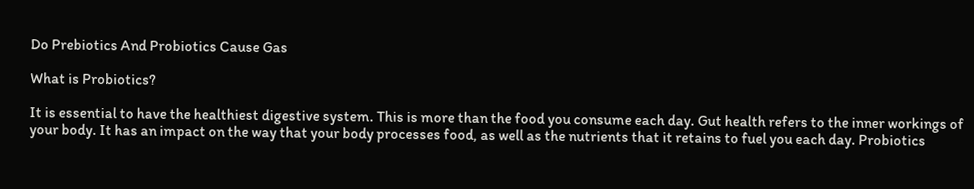Do Prebiotics And Probiotics Cause Gas

What is Probiotics?

It is essential to have the healthiest digestive system. This is more than the food you consume each day. Gut health refers to the inner workings of your body. It has an impact on the way that your body processes food, as well as the nutrients that it retains to fuel you each day. Probiotics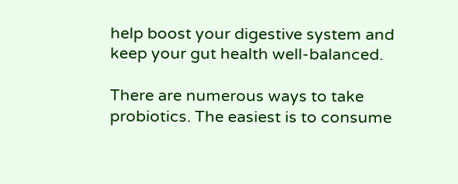help boost your digestive system and keep your gut health well-balanced.

There are numerous ways to take probiotics. The easiest is to consume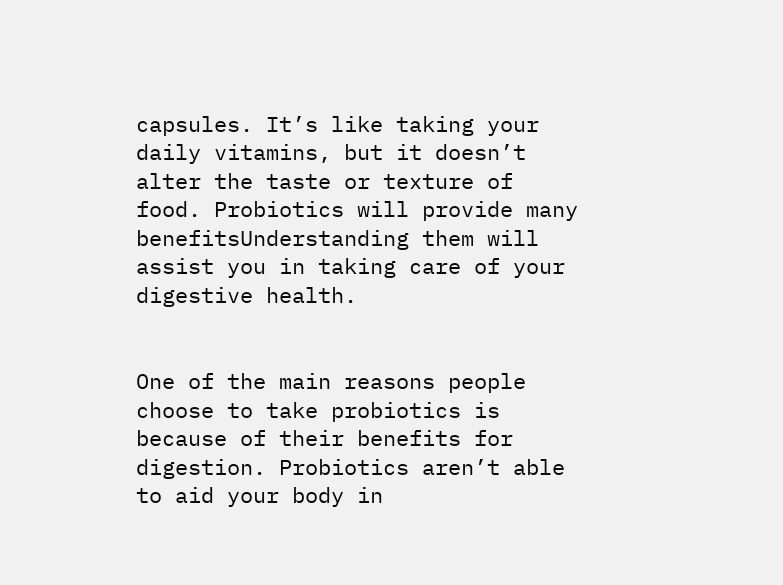capsules. It’s like taking your daily vitamins, but it doesn’t alter the taste or texture of food. Probiotics will provide many benefitsUnderstanding them will assist you in taking care of your digestive health.


One of the main reasons people choose to take probiotics is because of their benefits for digestion. Probiotics aren’t able to aid your body in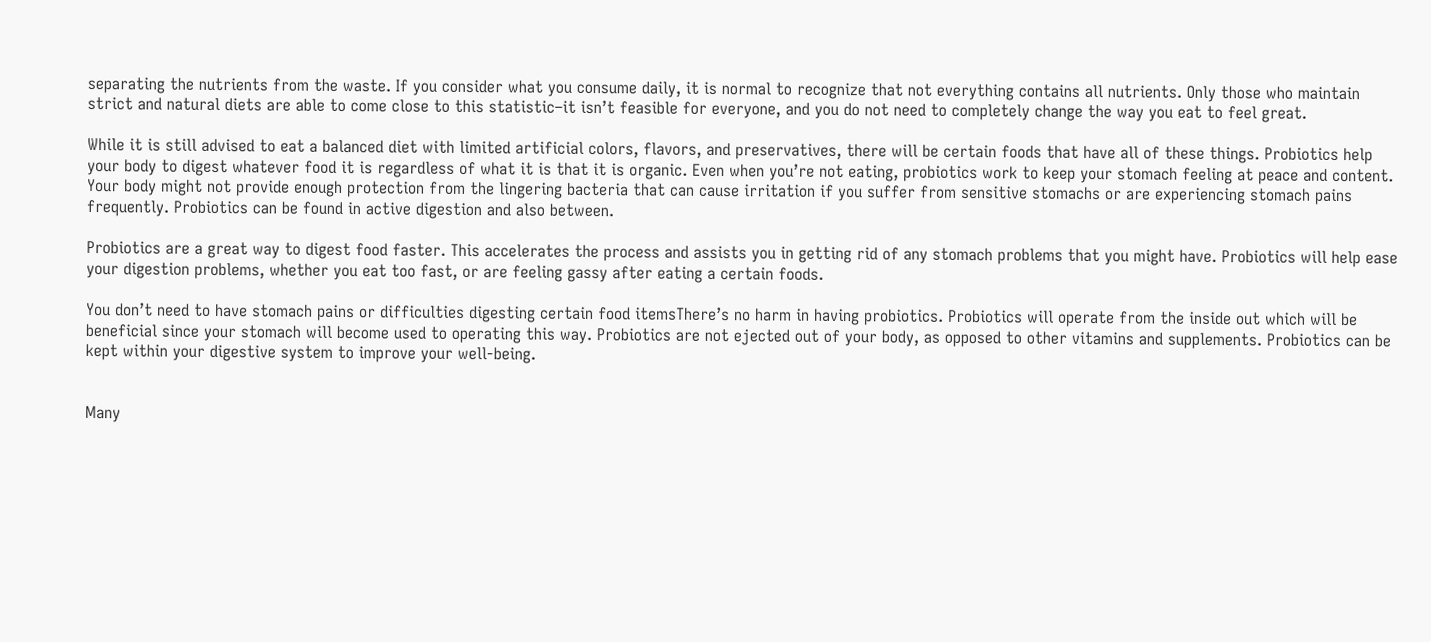separating the nutrients from the waste. If you consider what you consume daily, it is normal to recognize that not everything contains all nutrients. Only those who maintain strict and natural diets are able to come close to this statistic–it isn’t feasible for everyone, and you do not need to completely change the way you eat to feel great.

While it is still advised to eat a balanced diet with limited artificial colors, flavors, and preservatives, there will be certain foods that have all of these things. Probiotics help your body to digest whatever food it is regardless of what it is that it is organic. Even when you’re not eating, probiotics work to keep your stomach feeling at peace and content. Your body might not provide enough protection from the lingering bacteria that can cause irritation if you suffer from sensitive stomachs or are experiencing stomach pains frequently. Probiotics can be found in active digestion and also between.

Probiotics are a great way to digest food faster. This accelerates the process and assists you in getting rid of any stomach problems that you might have. Probiotics will help ease your digestion problems, whether you eat too fast, or are feeling gassy after eating a certain foods.

You don’t need to have stomach pains or difficulties digesting certain food itemsThere’s no harm in having probiotics. Probiotics will operate from the inside out which will be beneficial since your stomach will become used to operating this way. Probiotics are not ejected out of your body, as opposed to other vitamins and supplements. Probiotics can be kept within your digestive system to improve your well-being.


Many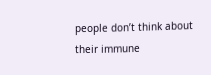people don’t think about their immune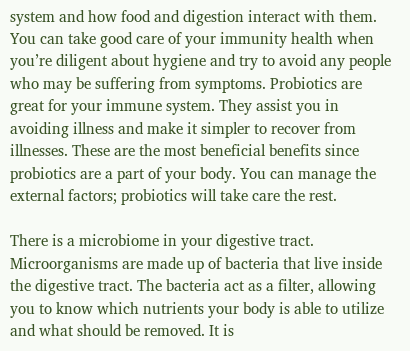system and how food and digestion interact with them. You can take good care of your immunity health when you’re diligent about hygiene and try to avoid any people who may be suffering from symptoms. Probiotics are great for your immune system. They assist you in avoiding illness and make it simpler to recover from illnesses. These are the most beneficial benefits since probiotics are a part of your body. You can manage the external factors; probiotics will take care the rest.

There is a microbiome in your digestive tract. Microorganisms are made up of bacteria that live inside the digestive tract. The bacteria act as a filter, allowing you to know which nutrients your body is able to utilize and what should be removed. It is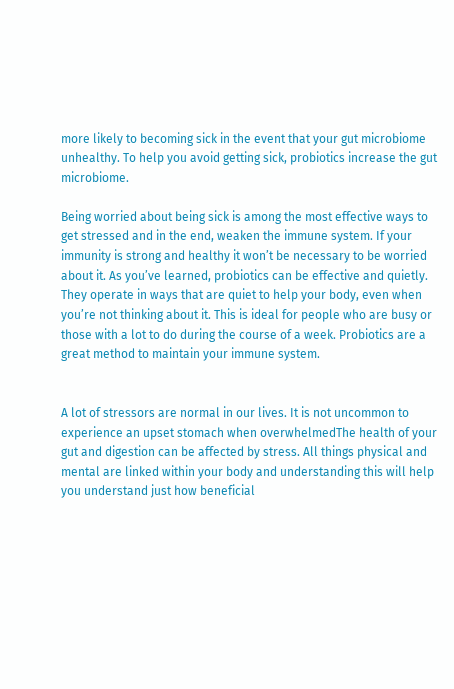more likely to becoming sick in the event that your gut microbiome unhealthy. To help you avoid getting sick, probiotics increase the gut microbiome.

Being worried about being sick is among the most effective ways to get stressed and in the end, weaken the immune system. If your immunity is strong and healthy it won’t be necessary to be worried about it. As you’ve learned, probiotics can be effective and quietly. They operate in ways that are quiet to help your body, even when you’re not thinking about it. This is ideal for people who are busy or those with a lot to do during the course of a week. Probiotics are a great method to maintain your immune system.


A lot of stressors are normal in our lives. It is not uncommon to experience an upset stomach when overwhelmedThe health of your gut and digestion can be affected by stress. All things physical and mental are linked within your body and understanding this will help you understand just how beneficial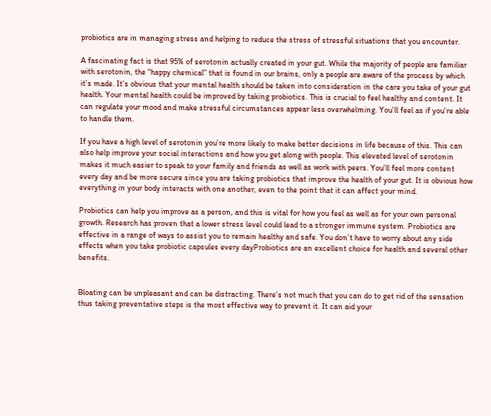probiotics are in managing stress and helping to reduce the stress of stressful situations that you encounter.

A fascinating fact is that 95% of serotonin actually created in your gut. While the majority of people are familiar with serotonin, the “happy chemical” that is found in our brains, only a people are aware of the process by which it’s made. It’s obvious that your mental health should be taken into consideration in the care you take of your gut health. Your mental health could be improved by taking probiotics. This is crucial to feel healthy and content. It can regulate your mood and make stressful circumstances appear less overwhelming. You’ll feel as if you’re able to handle them.

If you have a high level of serotonin you’re more likely to make better decisions in life because of this. This can also help improve your social interactions and how you get along with people. This elevated level of serotonin makes it much easier to speak to your family and friends as well as work with peers. You’ll feel more content every day and be more secure since you are taking probiotics that improve the health of your gut. It is obvious how everything in your body interacts with one another, even to the point that it can affect your mind.

Probiotics can help you improve as a person, and this is vital for how you feel as well as for your own personal growth. Research has proven that a lower stress level could lead to a stronger immune system. Probiotics are effective in a range of ways to assist you to remain healthy and safe. You don’t have to worry about any side effects when you take probiotic capsules every dayProbiotics are an excellent choice for health and several other benefits.


Bloating can be unpleasant and can be distracting. There’s not much that you can do to get rid of the sensation thus taking preventative steps is the most effective way to prevent it. It can aid your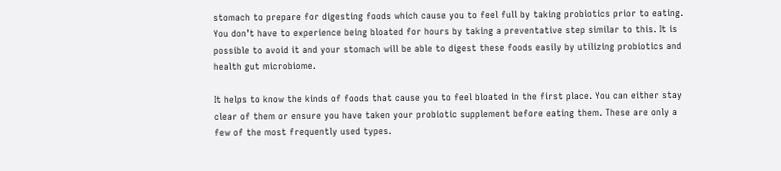stomach to prepare for digesting foods which cause you to feel full by taking probiotics prior to eating. You don’t have to experience being bloated for hours by taking a preventative step similar to this. It is possible to avoid it and your stomach will be able to digest these foods easily by utilizing probiotics and health gut microbiome.

It helps to know the kinds of foods that cause you to feel bloated in the first place. You can either stay clear of them or ensure you have taken your probiotic supplement before eating them. These are only a few of the most frequently used types.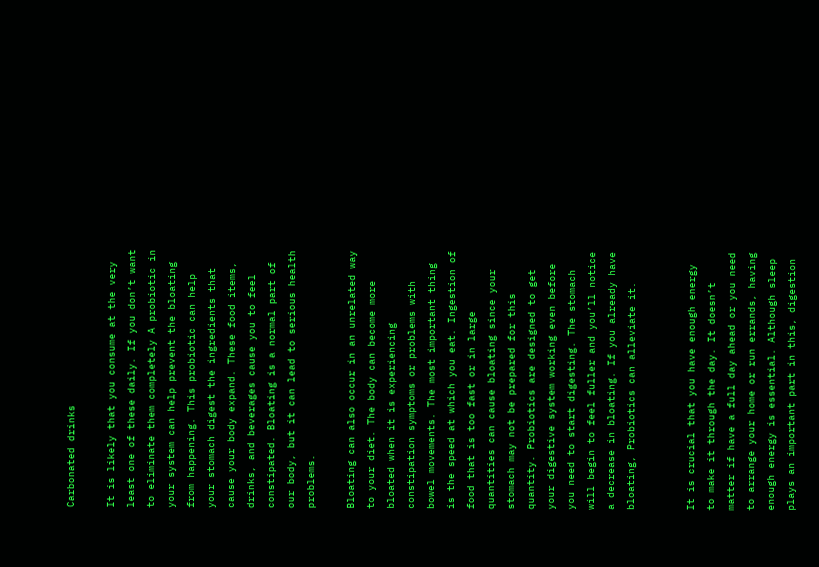Carbonated drinks

It is likely that you consume at the very least one of these daily. If you don’t want to eliminate them completely A probiotic in your system can help prevent the bloating from happening. This probiotic can help your stomach digest the ingredients that cause your body expand. These food items, drinks, and beverages cause you to feel constipated. Bloating is a normal part of our body, but it can lead to serious health problems.

Bloating can also occur in an unrelated way to your diet. The body can become more bloated when it is experiencing constipation symptoms or problems with bowel movements. The most important thing is the speed at which you eat. Ingestion of food that is too fast or in large quantities can cause bloating since your stomach may not be prepared for this quantity. Probiotics are designed to get your digestive system working even before you need to start digesting. The stomach will begin to feel fuller and you’ll notice a decrease in bloating. If you already have bloating, Probiotics can alleviate it.


It is crucial that you have enough energy to make it through the day. It doesn’t matter if have a full day ahead or you need to arrange your home or run errands, having enough energy is essential. Although sleep plays an important part in this, digestion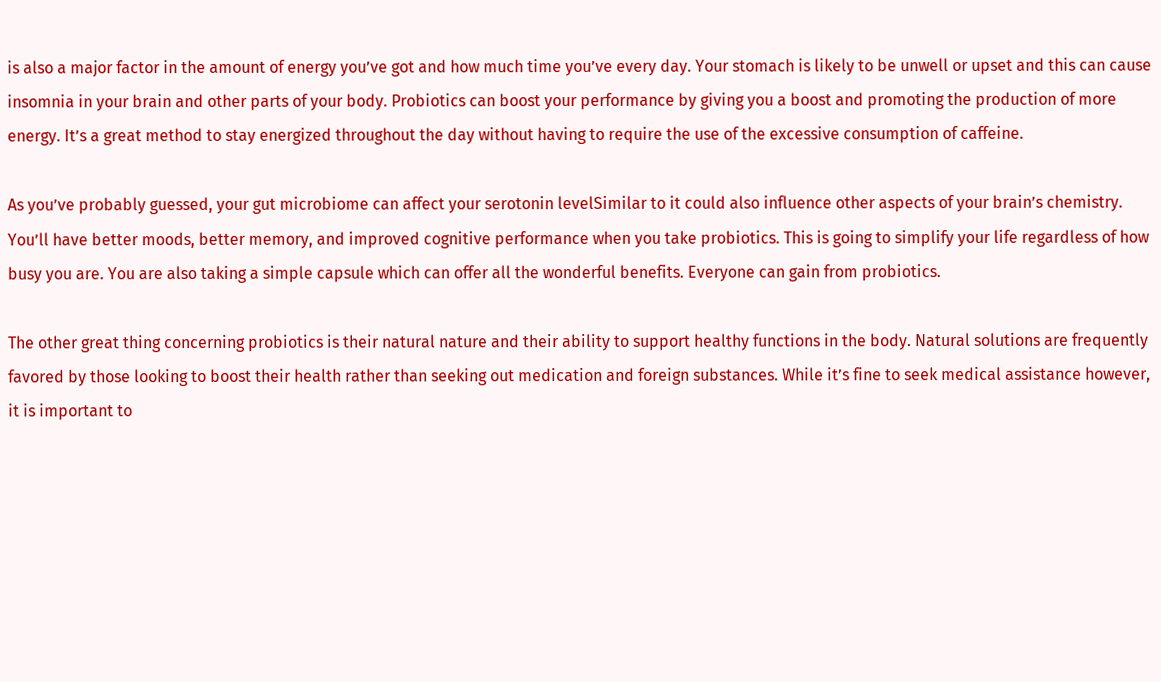is also a major factor in the amount of energy you’ve got and how much time you’ve every day. Your stomach is likely to be unwell or upset and this can cause insomnia in your brain and other parts of your body. Probiotics can boost your performance by giving you a boost and promoting the production of more energy. It’s a great method to stay energized throughout the day without having to require the use of the excessive consumption of caffeine.

As you’ve probably guessed, your gut microbiome can affect your serotonin levelSimilar to it could also influence other aspects of your brain’s chemistry. You’ll have better moods, better memory, and improved cognitive performance when you take probiotics. This is going to simplify your life regardless of how busy you are. You are also taking a simple capsule which can offer all the wonderful benefits. Everyone can gain from probiotics.

The other great thing concerning probiotics is their natural nature and their ability to support healthy functions in the body. Natural solutions are frequently favored by those looking to boost their health rather than seeking out medication and foreign substances. While it’s fine to seek medical assistance however, it is important to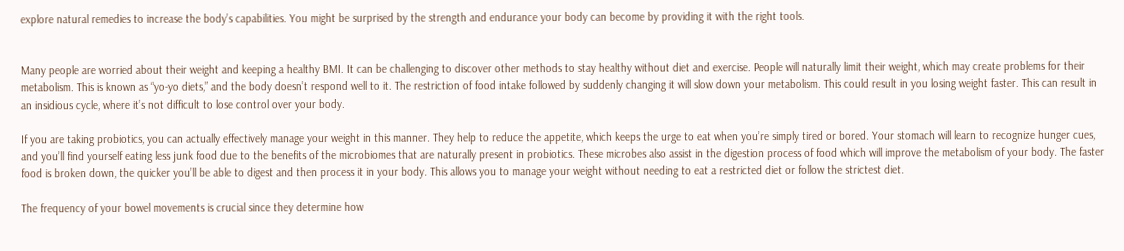explore natural remedies to increase the body’s capabilities. You might be surprised by the strength and endurance your body can become by providing it with the right tools.


Many people are worried about their weight and keeping a healthy BMI. It can be challenging to discover other methods to stay healthy without diet and exercise. People will naturally limit their weight, which may create problems for their metabolism. This is known as “yo-yo diets,” and the body doesn’t respond well to it. The restriction of food intake followed by suddenly changing it will slow down your metabolism. This could result in you losing weight faster. This can result in an insidious cycle, where it’s not difficult to lose control over your body.

If you are taking probiotics, you can actually effectively manage your weight in this manner. They help to reduce the appetite, which keeps the urge to eat when you’re simply tired or bored. Your stomach will learn to recognize hunger cues, and you’ll find yourself eating less junk food due to the benefits of the microbiomes that are naturally present in probiotics. These microbes also assist in the digestion process of food which will improve the metabolism of your body. The faster food is broken down, the quicker you’ll be able to digest and then process it in your body. This allows you to manage your weight without needing to eat a restricted diet or follow the strictest diet.

The frequency of your bowel movements is crucial since they determine how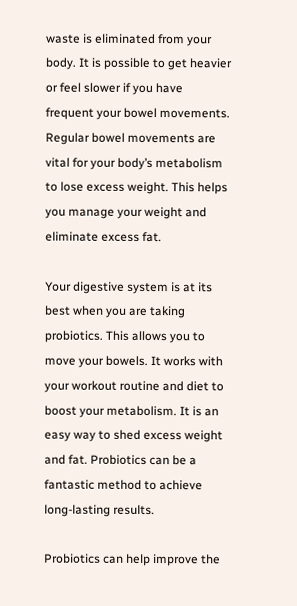waste is eliminated from your body. It is possible to get heavier or feel slower if you have frequent your bowel movements. Regular bowel movements are vital for your body’s metabolism to lose excess weight. This helps you manage your weight and eliminate excess fat.

Your digestive system is at its best when you are taking probiotics. This allows you to move your bowels. It works with your workout routine and diet to boost your metabolism. It is an easy way to shed excess weight and fat. Probiotics can be a fantastic method to achieve long-lasting results.

Probiotics can help improve the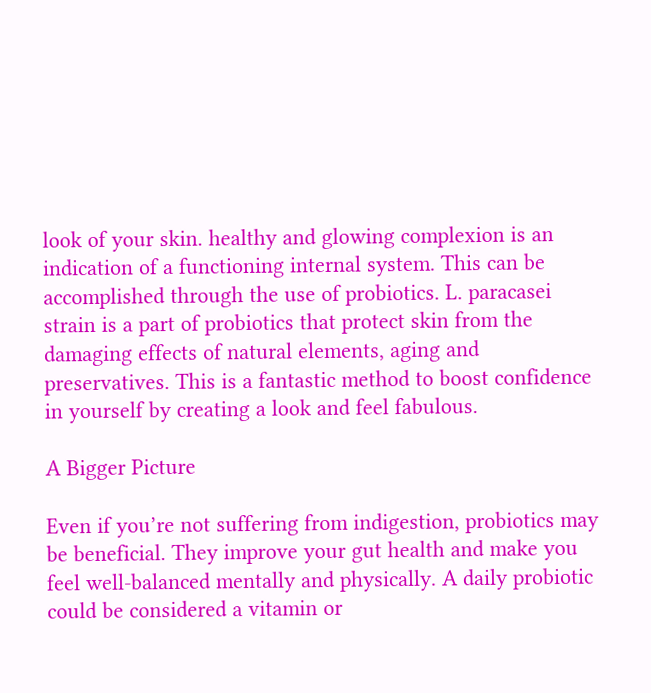look of your skin. healthy and glowing complexion is an indication of a functioning internal system. This can be accomplished through the use of probiotics. L. paracasei strain is a part of probiotics that protect skin from the damaging effects of natural elements, aging and preservatives. This is a fantastic method to boost confidence in yourself by creating a look and feel fabulous.

A Bigger Picture

Even if you’re not suffering from indigestion, probiotics may be beneficial. They improve your gut health and make you feel well-balanced mentally and physically. A daily probiotic could be considered a vitamin or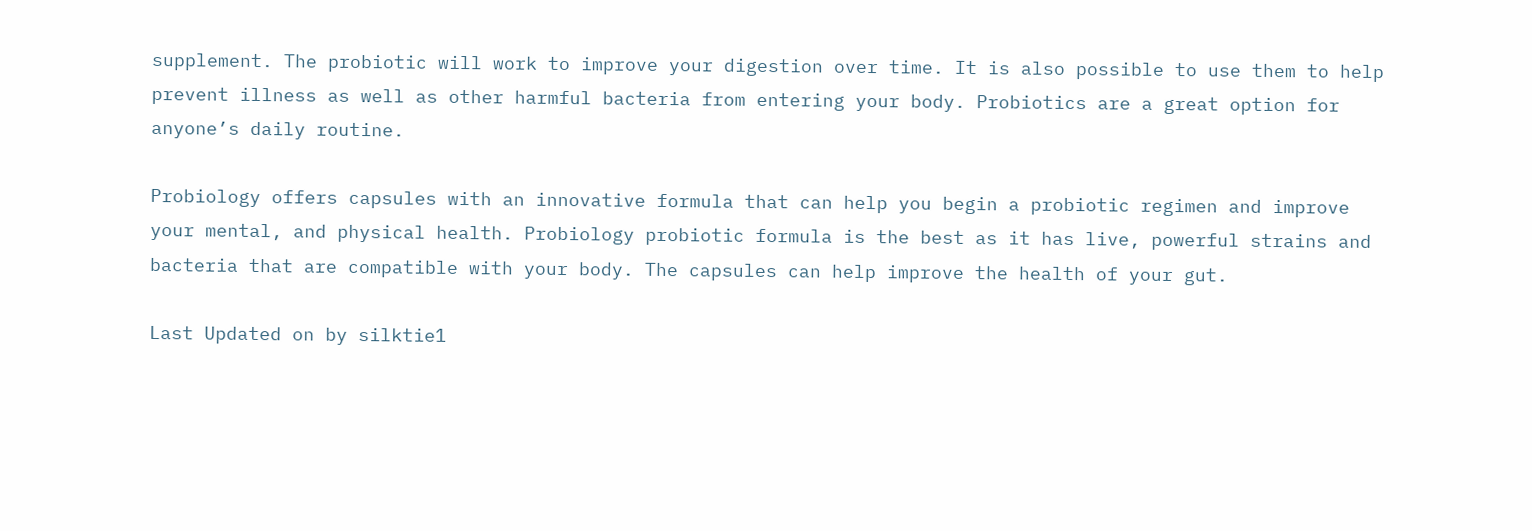supplement. The probiotic will work to improve your digestion over time. It is also possible to use them to help prevent illness as well as other harmful bacteria from entering your body. Probiotics are a great option for anyone’s daily routine.

Probiology offers capsules with an innovative formula that can help you begin a probiotic regimen and improve your mental, and physical health. Probiology probiotic formula is the best as it has live, powerful strains and bacteria that are compatible with your body. The capsules can help improve the health of your gut.

Last Updated on by silktie1